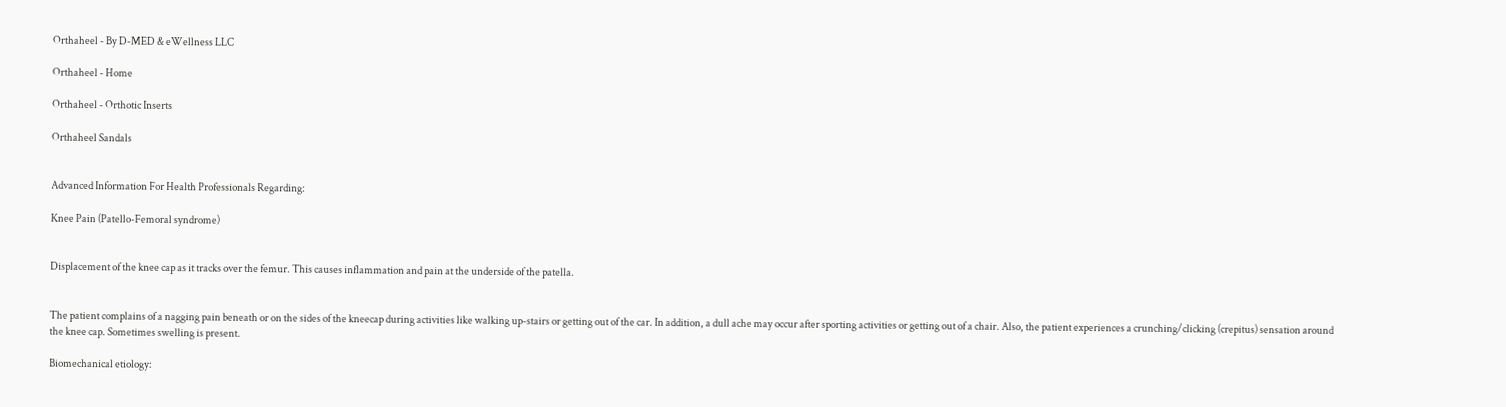Orthaheel - By D-MED & eWellness LLC

Orthaheel - Home

Orthaheel - Orthotic Inserts

Orthaheel Sandals


Advanced Information For Health Professionals Regarding:

Knee Pain (Patello-Femoral syndrome)


Displacement of the knee cap as it tracks over the femur. This causes inflammation and pain at the underside of the patella.


The patient complains of a nagging pain beneath or on the sides of the kneecap during activities like walking up-stairs or getting out of the car. In addition, a dull ache may occur after sporting activities or getting out of a chair. Also, the patient experiences a crunching/clicking (crepitus) sensation around the knee cap. Sometimes swelling is present.

Biomechanical etiology: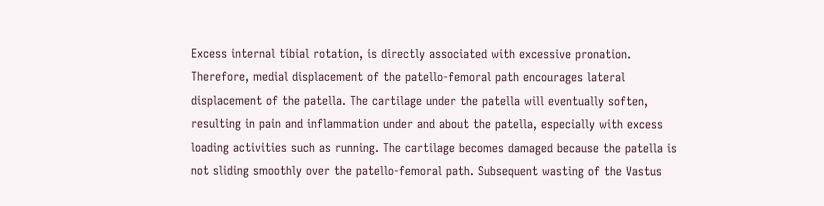Excess internal tibial rotation, is directly associated with excessive pronation. Therefore, medial displacement of the patello-femoral path encourages lateral displacement of the patella. The cartilage under the patella will eventually soften, resulting in pain and inflammation under and about the patella, especially with excess loading activities such as running. The cartilage becomes damaged because the patella is not sliding smoothly over the patello-femoral path. Subsequent wasting of the Vastus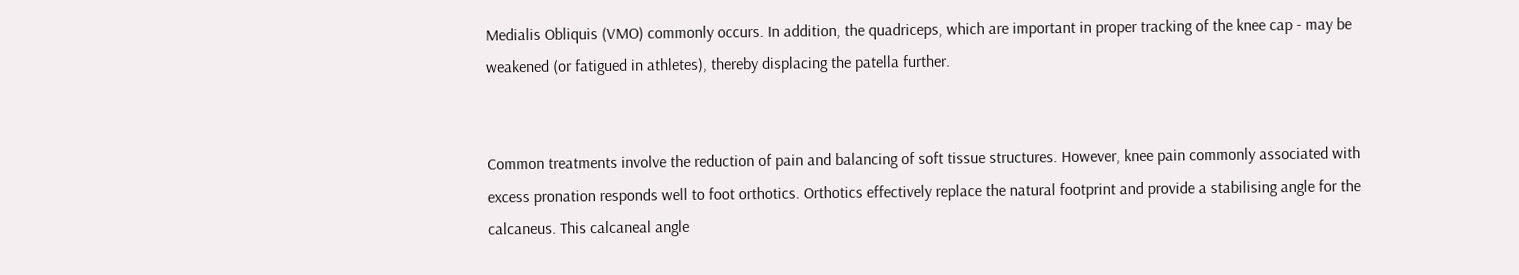Medialis Obliquis (VMO) commonly occurs. In addition, the quadriceps, which are important in proper tracking of the knee cap - may be weakened (or fatigued in athletes), thereby displacing the patella further.


Common treatments involve the reduction of pain and balancing of soft tissue structures. However, knee pain commonly associated with excess pronation responds well to foot orthotics. Orthotics effectively replace the natural footprint and provide a stabilising angle for the calcaneus. This calcaneal angle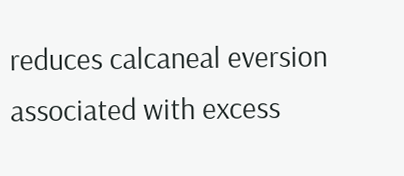reduces calcaneal eversion associated with excess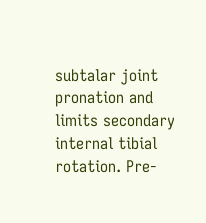subtalar joint pronation and limits secondary internal tibial rotation. Pre-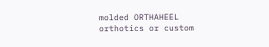molded ORTHAHEEL orthotics or custom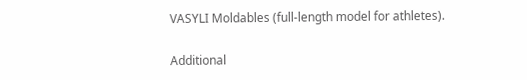VASYLI Moldables (full-length model for athletes).

Additional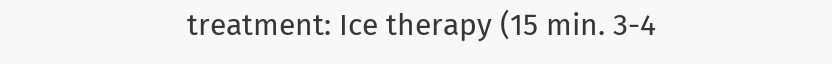treatment: Ice therapy (15 min. 3-4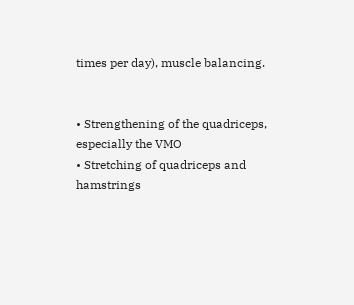times per day), muscle balancing.


• Strengthening of the quadriceps, especially the VMO
• Stretching of quadriceps and hamstrings